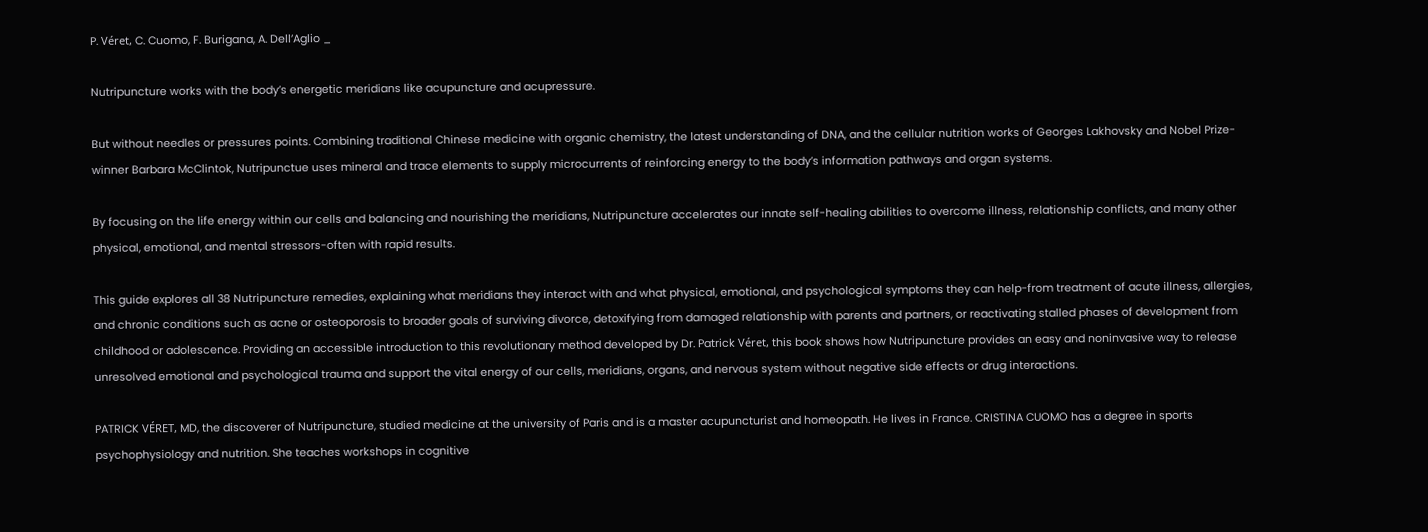P. Véret, C. Cuomo, F. Burigana, A. Dell’Aglio _

Nutripuncture works with the body’s energetic meridians like acupuncture and acupressure.

But without needles or pressures points. Combining traditional Chinese medicine with organic chemistry, the latest understanding of DNA, and the cellular nutrition works of Georges Lakhovsky and Nobel Prize-winner Barbara McClintok, Nutripunctue uses mineral and trace elements to supply microcurrents of reinforcing energy to the body’s information pathways and organ systems.

By focusing on the life energy within our cells and balancing and nourishing the meridians, Nutripuncture accelerates our innate self-healing abilities to overcome illness, relationship conflicts, and many other physical, emotional, and mental stressors-often with rapid results.

This guide explores all 38 Nutripuncture remedies, explaining what meridians they interact with and what physical, emotional, and psychological symptoms they can help-from treatment of acute illness, allergies, and chronic conditions such as acne or osteoporosis to broader goals of surviving divorce, detoxifying from damaged relationship with parents and partners, or reactivating stalled phases of development from childhood or adolescence. Providing an accessible introduction to this revolutionary method developed by Dr. Patrick Véret, this book shows how Nutripuncture provides an easy and noninvasive way to release unresolved emotional and psychological trauma and support the vital energy of our cells, meridians, organs, and nervous system without negative side effects or drug interactions.

PATRICK VÉRET, MD, the discoverer of Nutripuncture, studied medicine at the university of Paris and is a master acupuncturist and homeopath. He lives in France. CRISTINA CUOMO has a degree in sports psychophysiology and nutrition. She teaches workshops in cognitive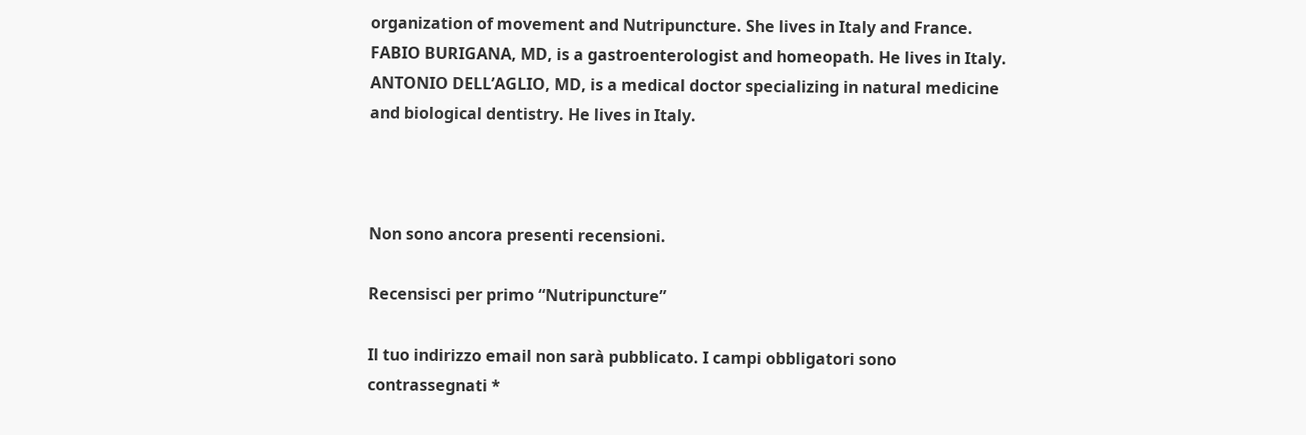organization of movement and Nutripuncture. She lives in Italy and France. FABIO BURIGANA, MD, is a gastroenterologist and homeopath. He lives in Italy. ANTONIO DELL’AGLIO, MD, is a medical doctor specializing in natural medicine and biological dentistry. He lives in Italy.



Non sono ancora presenti recensioni.

Recensisci per primo “Nutripuncture”

Il tuo indirizzo email non sarà pubblicato. I campi obbligatori sono contrassegnati *